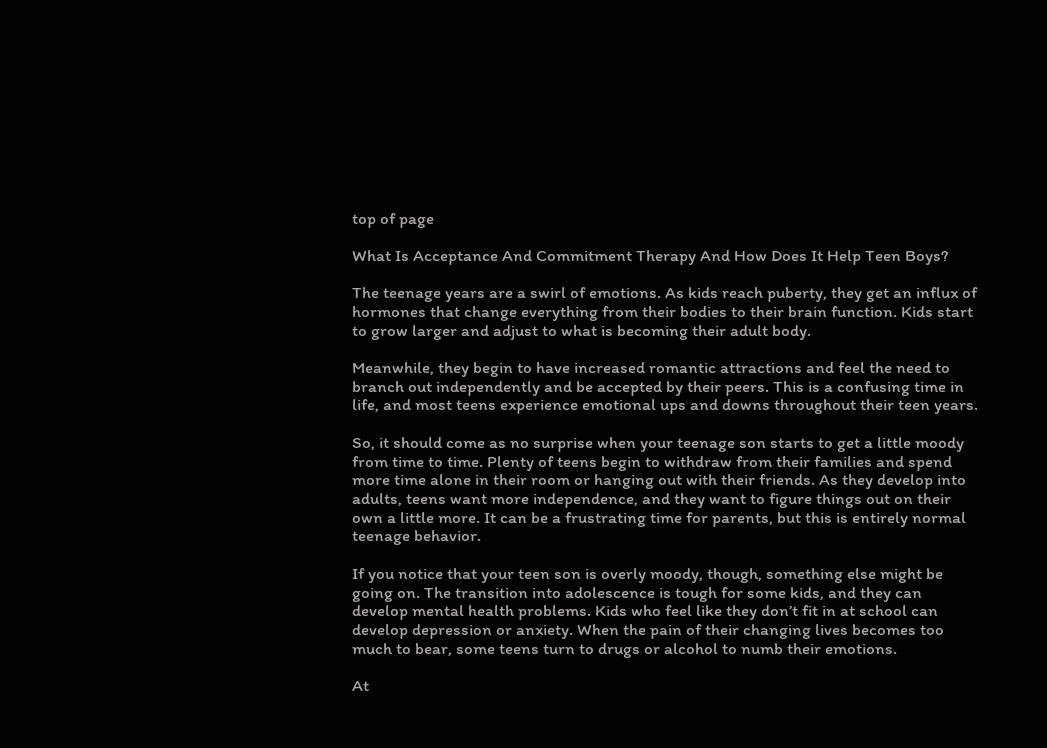top of page

What Is Acceptance And Commitment Therapy And How Does It Help Teen Boys?

The teenage years are a swirl of emotions. As kids reach puberty, they get an influx of hormones that change everything from their bodies to their brain function. Kids start to grow larger and adjust to what is becoming their adult body.

Meanwhile, they begin to have increased romantic attractions and feel the need to branch out independently and be accepted by their peers. This is a confusing time in life, and most teens experience emotional ups and downs throughout their teen years.

So, it should come as no surprise when your teenage son starts to get a little moody from time to time. Plenty of teens begin to withdraw from their families and spend more time alone in their room or hanging out with their friends. As they develop into adults, teens want more independence, and they want to figure things out on their own a little more. It can be a frustrating time for parents, but this is entirely normal teenage behavior.

If you notice that your teen son is overly moody, though, something else might be going on. The transition into adolescence is tough for some kids, and they can develop mental health problems. Kids who feel like they don’t fit in at school can develop depression or anxiety. When the pain of their changing lives becomes too much to bear, some teens turn to drugs or alcohol to numb their emotions.

At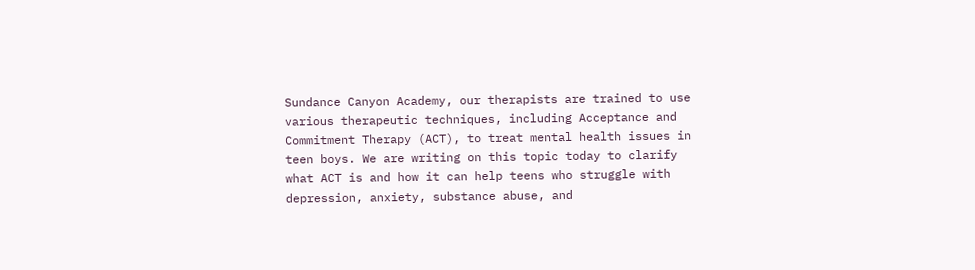Sundance Canyon Academy, our therapists are trained to use various therapeutic techniques, including Acceptance and Commitment Therapy (ACT), to treat mental health issues in teen boys. We are writing on this topic today to clarify what ACT is and how it can help teens who struggle with depression, anxiety, substance abuse, and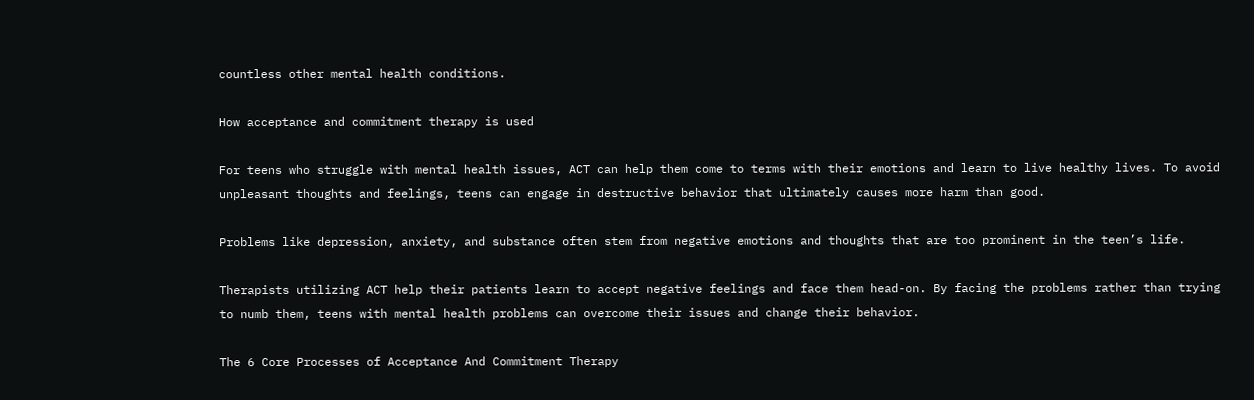countless other mental health conditions.

How acceptance and commitment therapy is used

For teens who struggle with mental health issues, ACT can help them come to terms with their emotions and learn to live healthy lives. To avoid unpleasant thoughts and feelings, teens can engage in destructive behavior that ultimately causes more harm than good.

Problems like depression, anxiety, and substance often stem from negative emotions and thoughts that are too prominent in the teen’s life.

Therapists utilizing ACT help their patients learn to accept negative feelings and face them head-on. By facing the problems rather than trying to numb them, teens with mental health problems can overcome their issues and change their behavior.

The 6 Core Processes of Acceptance And Commitment Therapy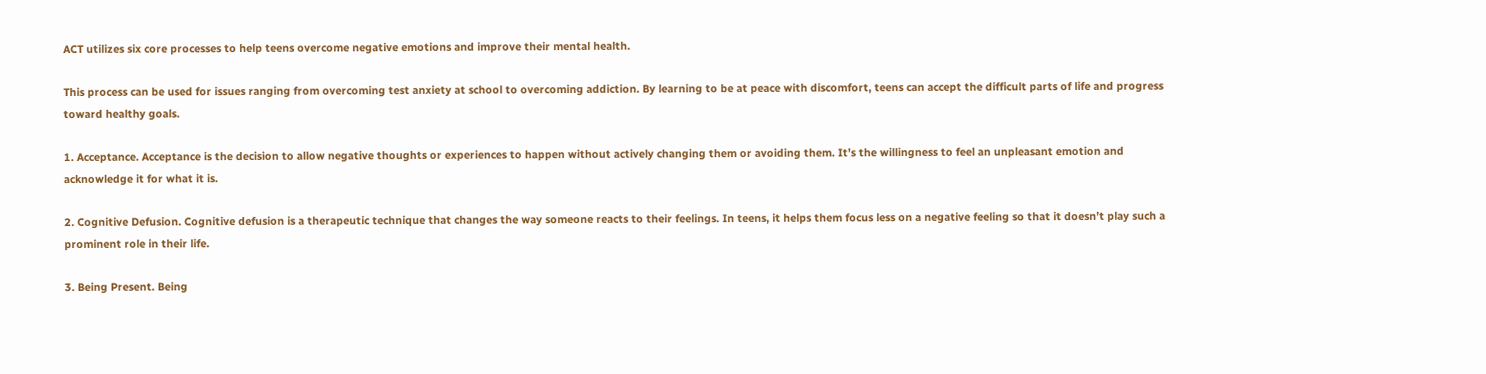ACT utilizes six core processes to help teens overcome negative emotions and improve their mental health.

This process can be used for issues ranging from overcoming test anxiety at school to overcoming addiction. By learning to be at peace with discomfort, teens can accept the difficult parts of life and progress toward healthy goals.

1. Acceptance. Acceptance is the decision to allow negative thoughts or experiences to happen without actively changing them or avoiding them. It’s the willingness to feel an unpleasant emotion and acknowledge it for what it is.

2. Cognitive Defusion. Cognitive defusion is a therapeutic technique that changes the way someone reacts to their feelings. In teens, it helps them focus less on a negative feeling so that it doesn’t play such a prominent role in their life.

3. Being Present. Being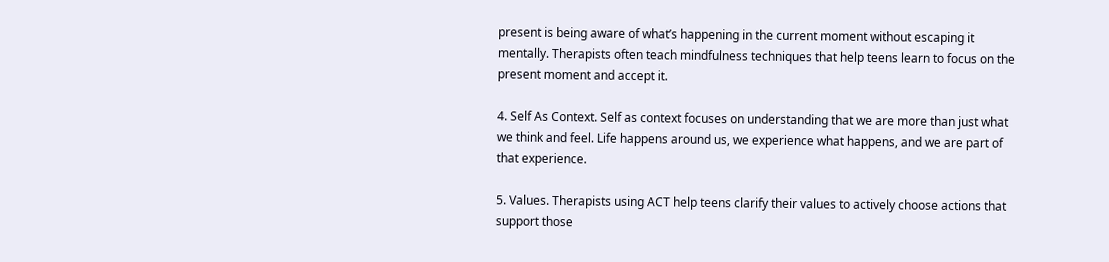present is being aware of what’s happening in the current moment without escaping it mentally. Therapists often teach mindfulness techniques that help teens learn to focus on the present moment and accept it.

4. Self As Context. Self as context focuses on understanding that we are more than just what we think and feel. Life happens around us, we experience what happens, and we are part of that experience.

5. Values. Therapists using ACT help teens clarify their values to actively choose actions that support those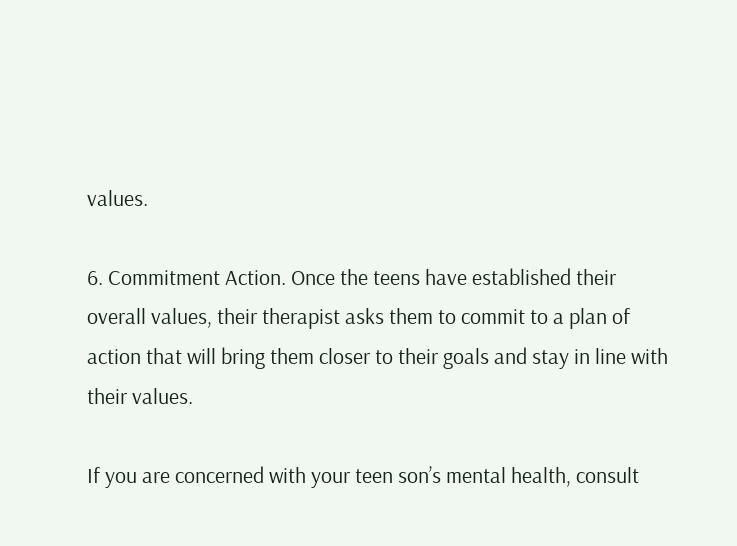values.

6. Commitment Action. Once the teens have established their overall values, their therapist asks them to commit to a plan of action that will bring them closer to their goals and stay in line with their values.

If you are concerned with your teen son’s mental health, consult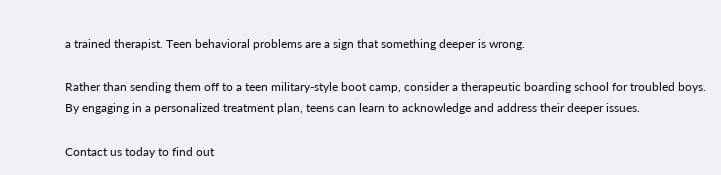a trained therapist. Teen behavioral problems are a sign that something deeper is wrong.

Rather than sending them off to a teen military-style boot camp, consider a therapeutic boarding school for troubled boys. By engaging in a personalized treatment plan, teens can learn to acknowledge and address their deeper issues.

Contact us today to find out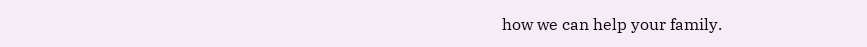how we can help your family.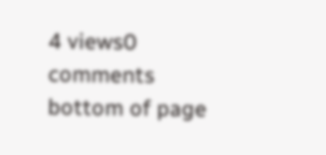4 views0 comments
bottom of page